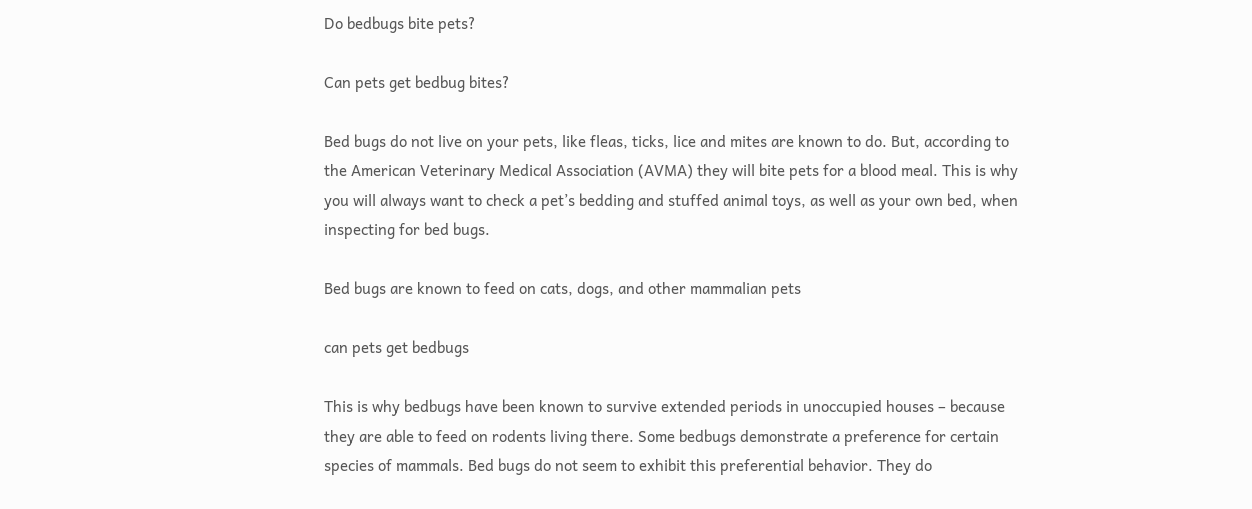Do bedbugs bite pets?

Can pets get bedbug bites?

Bed bugs do not live on your pets, like fleas, ticks, lice and mites are known to do. But, according to the American Veterinary Medical Association (AVMA) they will bite pets for a blood meal. This is why you will always want to check a pet’s bedding and stuffed animal toys, as well as your own bed, when inspecting for bed bugs.

Bed bugs are known to feed on cats, dogs, and other mammalian pets

can pets get bedbugs

This is why bedbugs have been known to survive extended periods in unoccupied houses – because they are able to feed on rodents living there. Some bedbugs demonstrate a preference for certain species of mammals. Bed bugs do not seem to exhibit this preferential behavior. They do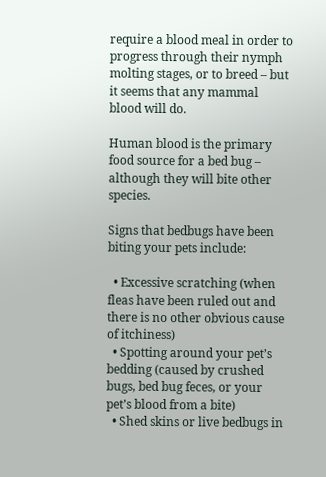require a blood meal in order to progress through their nymph molting stages, or to breed – but it seems that any mammal blood will do.

Human blood is the primary food source for a bed bug – although they will bite other species.

Signs that bedbugs have been biting your pets include:

  • Excessive scratching (when fleas have been ruled out and there is no other obvious cause of itchiness)
  • Spotting around your pet’s bedding (caused by crushed bugs, bed bug feces, or your pet’s blood from a bite)
  • Shed skins or live bedbugs in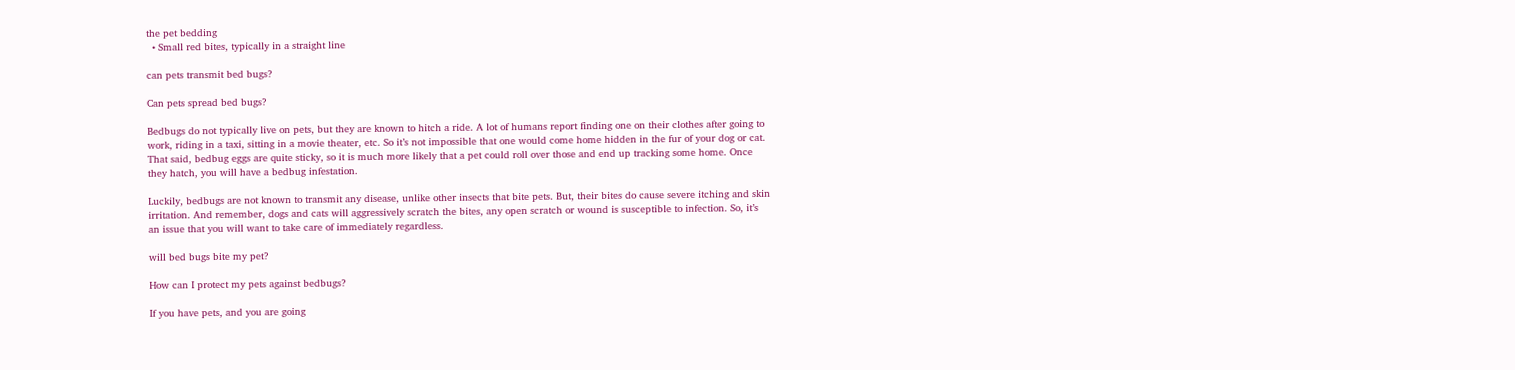the pet bedding
  • Small red bites, typically in a straight line

can pets transmit bed bugs?

Can pets spread bed bugs?

Bedbugs do not typically live on pets, but they are known to hitch a ride. A lot of humans report finding one on their clothes after going to work, riding in a taxi, sitting in a movie theater, etc. So it’s not impossible that one would come home hidden in the fur of your dog or cat. That said, bedbug eggs are quite sticky, so it is much more likely that a pet could roll over those and end up tracking some home. Once they hatch, you will have a bedbug infestation.

Luckily, bedbugs are not known to transmit any disease, unlike other insects that bite pets. But, their bites do cause severe itching and skin irritation. And remember, dogs and cats will aggressively scratch the bites, any open scratch or wound is susceptible to infection. So, it’s an issue that you will want to take care of immediately regardless.

will bed bugs bite my pet?

How can I protect my pets against bedbugs?

If you have pets, and you are going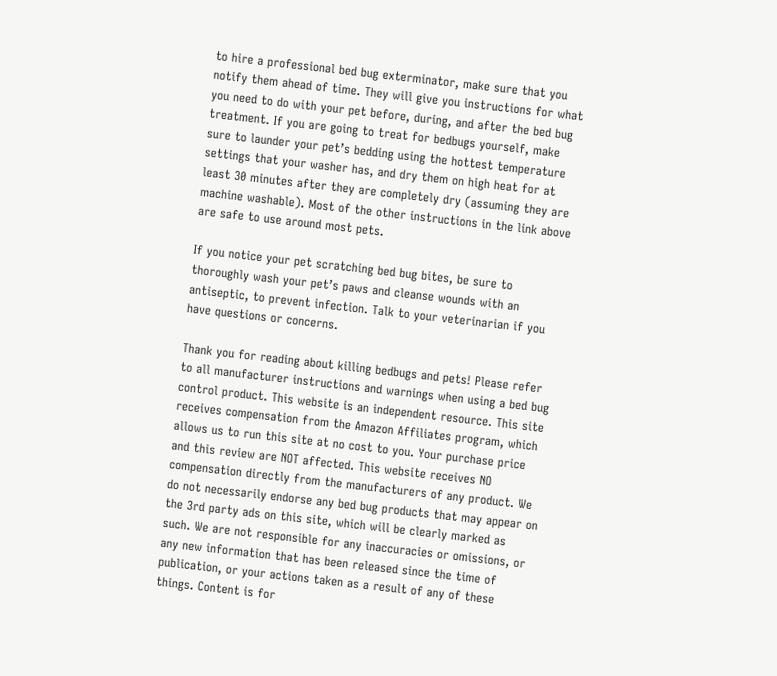to hire a professional bed bug exterminator, make sure that you notify them ahead of time. They will give you instructions for what you need to do with your pet before, during, and after the bed bug treatment. If you are going to treat for bedbugs yourself, make sure to launder your pet’s bedding using the hottest temperature settings that your washer has, and dry them on high heat for at least 30 minutes after they are completely dry (assuming they are machine washable). Most of the other instructions in the link above are safe to use around most pets.

If you notice your pet scratching bed bug bites, be sure to thoroughly wash your pet’s paws and cleanse wounds with an antiseptic, to prevent infection. Talk to your veterinarian if you have questions or concerns.

Thank you for reading about killing bedbugs and pets! Please refer to all manufacturer instructions and warnings when using a bed bug control product. This website is an independent resource. This site receives compensation from the Amazon Affiliates program, which allows us to run this site at no cost to you. Your purchase price and this review are NOT affected. This website receives NO compensation directly from the manufacturers of any product. We do not necessarily endorse any bed bug products that may appear on the 3rd party ads on this site, which will be clearly marked as such. We are not responsible for any inaccuracies or omissions, or any new information that has been released since the time of publication, or your actions taken as a result of any of these things. Content is for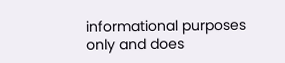informational purposes only and does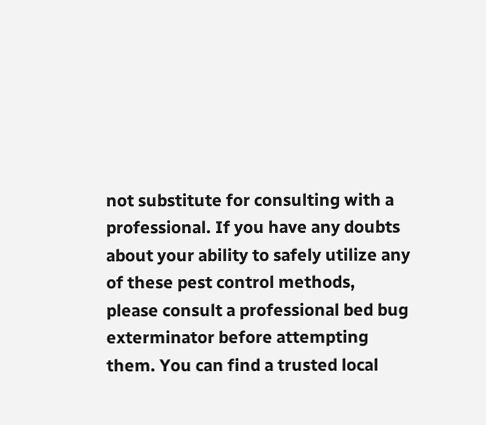not substitute for consulting with a professional. If you have any doubts about your ability to safely utilize any of these pest control methods, please consult a professional bed bug exterminator before attempting them. You can find a trusted local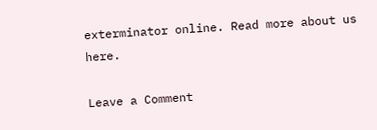exterminator online. Read more about us here.

Leave a Comment